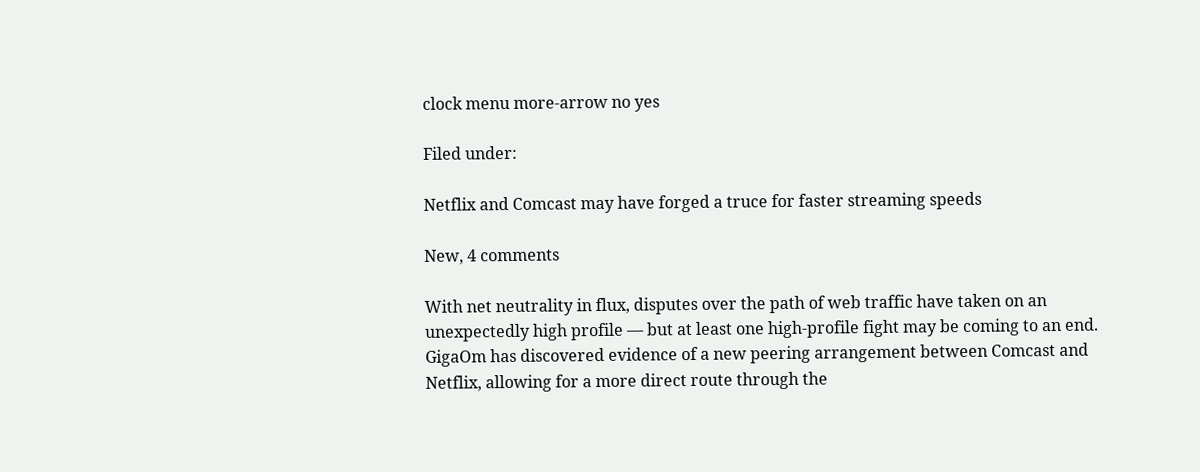clock menu more-arrow no yes

Filed under:

Netflix and Comcast may have forged a truce for faster streaming speeds

New, 4 comments

With net neutrality in flux, disputes over the path of web traffic have taken on an unexpectedly high profile — but at least one high-profile fight may be coming to an end. GigaOm has discovered evidence of a new peering arrangement between Comcast and Netflix, allowing for a more direct route through the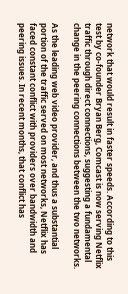network that would result in faster speeds. According to this test by co-founder Bryan Berg, Comcast is now serving Netflix traffic through direct connections, suggesting a fundamental change in the peering connections between the two networks.

As the leading web video provider, and thus a substantial portion of the traffic served on most networks, Netflix has faced constant conflict with providers over bandwidth and peering issues. In recent months, that conflict has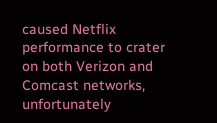caused Netflix performance to crater on both Verizon and Comcast networks, unfortunately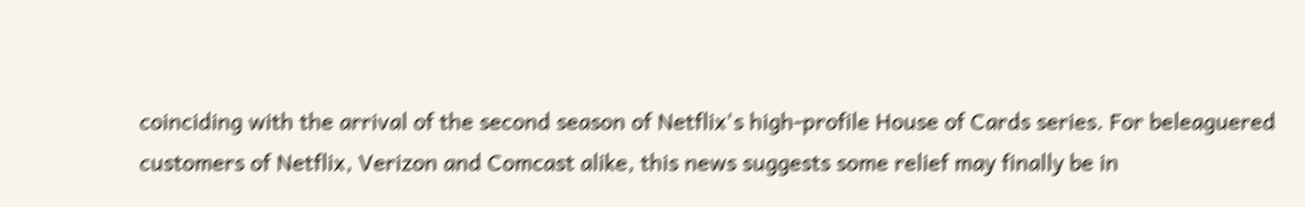coinciding with the arrival of the second season of Netflix's high-profile House of Cards series. For beleaguered customers of Netflix, Verizon and Comcast alike, this news suggests some relief may finally be in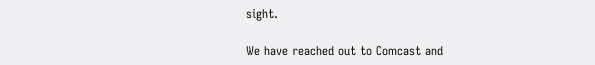sight.

We have reached out to Comcast and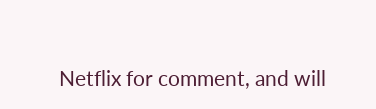Netflix for comment, and will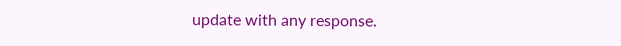update with any response.